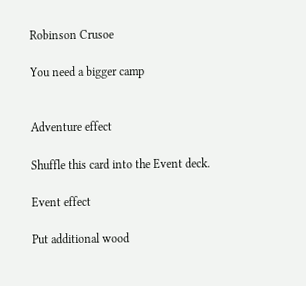Robinson Crusoe

You need a bigger camp


Adventure effect

Shuffle this card into the Event deck.

Event effect

Put additional wood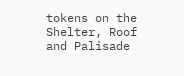tokens on the Shelter, Roof and Palisade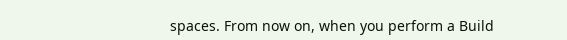spaces. From now on, when you perform a Build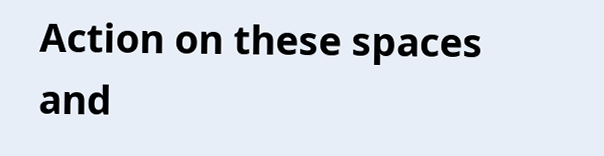Action on these spaces and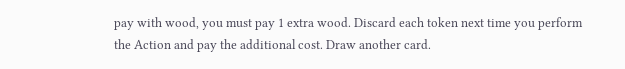pay with wood, you must pay 1 extra wood. Discard each token next time you perform the Action and pay the additional cost. Draw another card.